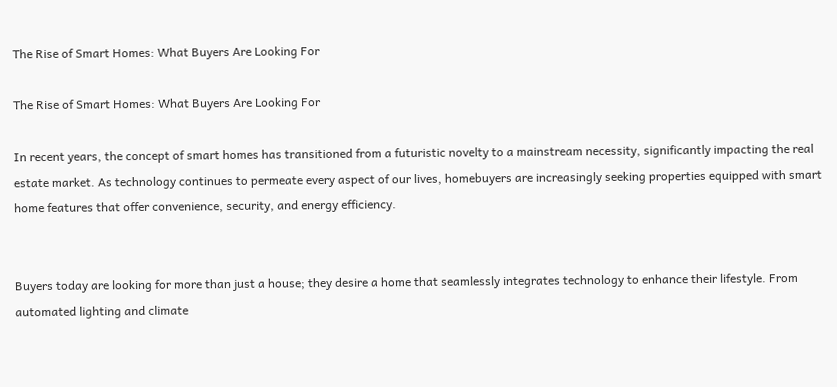The Rise of Smart Homes: What Buyers Are Looking For

The Rise of Smart Homes: What Buyers Are Looking For

In recent years, the concept of smart homes has transitioned from a futuristic novelty to a mainstream necessity, significantly impacting the real estate market. As technology continues to permeate every aspect of our lives, homebuyers are increasingly seeking properties equipped with smart home features that offer convenience, security, and energy efficiency.


Buyers today are looking for more than just a house; they desire a home that seamlessly integrates technology to enhance their lifestyle. From automated lighting and climate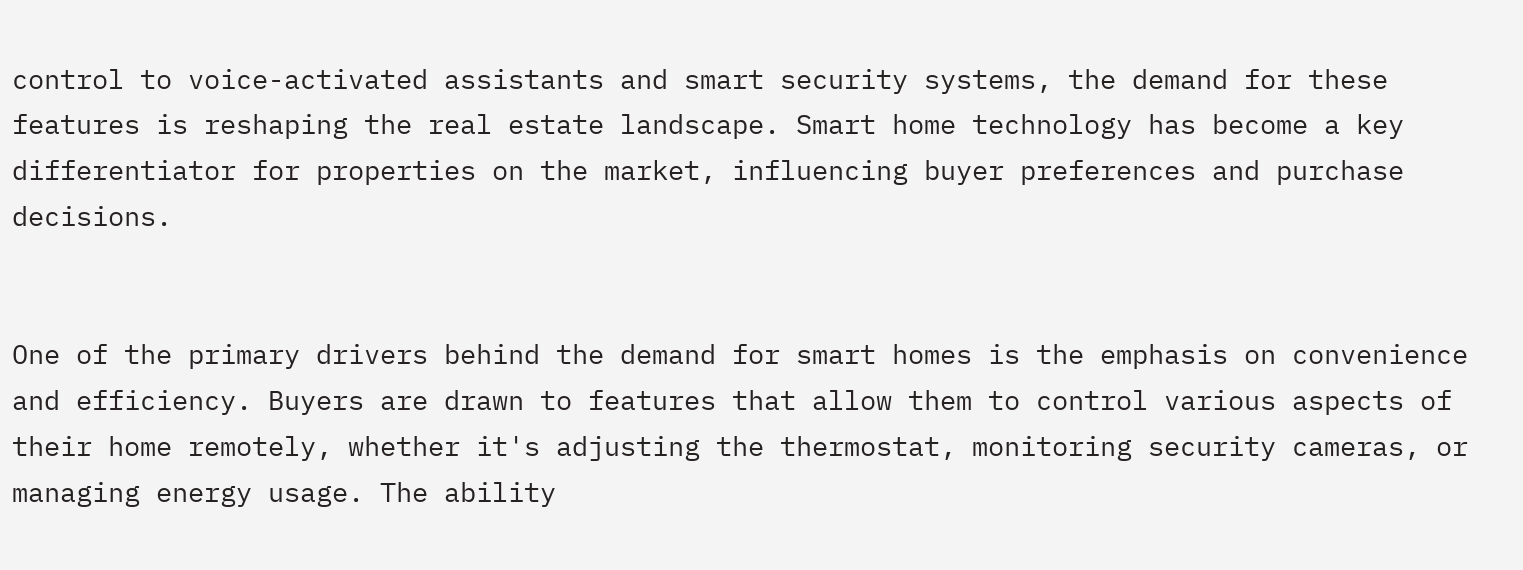control to voice-activated assistants and smart security systems, the demand for these features is reshaping the real estate landscape. Smart home technology has become a key differentiator for properties on the market, influencing buyer preferences and purchase decisions.


One of the primary drivers behind the demand for smart homes is the emphasis on convenience and efficiency. Buyers are drawn to features that allow them to control various aspects of their home remotely, whether it's adjusting the thermostat, monitoring security cameras, or managing energy usage. The ability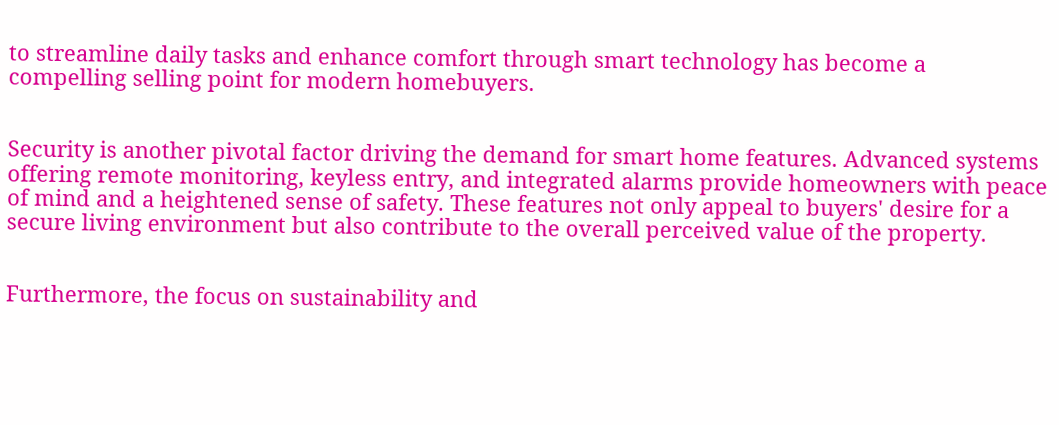to streamline daily tasks and enhance comfort through smart technology has become a compelling selling point for modern homebuyers.


Security is another pivotal factor driving the demand for smart home features. Advanced systems offering remote monitoring, keyless entry, and integrated alarms provide homeowners with peace of mind and a heightened sense of safety. These features not only appeal to buyers' desire for a secure living environment but also contribute to the overall perceived value of the property.


Furthermore, the focus on sustainability and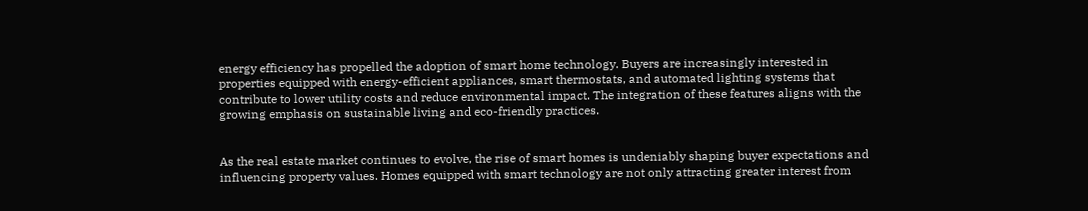energy efficiency has propelled the adoption of smart home technology. Buyers are increasingly interested in properties equipped with energy-efficient appliances, smart thermostats, and automated lighting systems that contribute to lower utility costs and reduce environmental impact. The integration of these features aligns with the growing emphasis on sustainable living and eco-friendly practices.


As the real estate market continues to evolve, the rise of smart homes is undeniably shaping buyer expectations and influencing property values. Homes equipped with smart technology are not only attracting greater interest from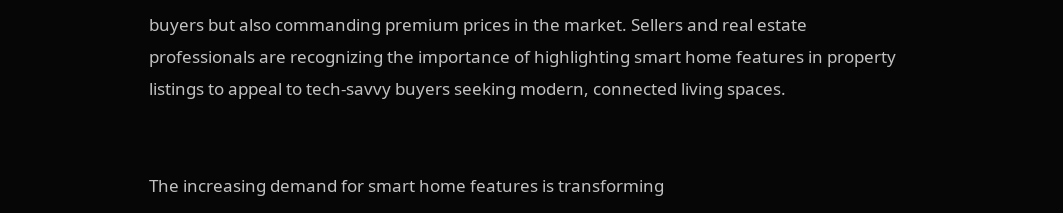buyers but also commanding premium prices in the market. Sellers and real estate professionals are recognizing the importance of highlighting smart home features in property listings to appeal to tech-savvy buyers seeking modern, connected living spaces.


The increasing demand for smart home features is transforming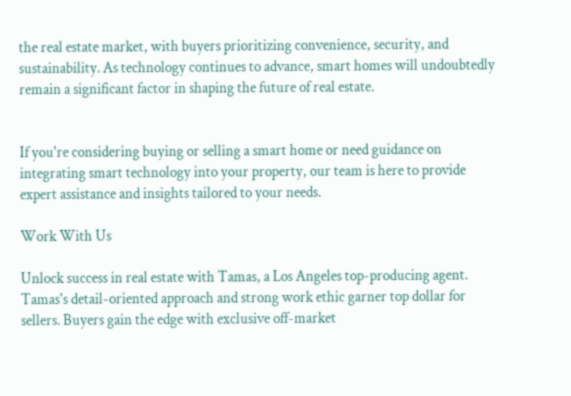the real estate market, with buyers prioritizing convenience, security, and sustainability. As technology continues to advance, smart homes will undoubtedly remain a significant factor in shaping the future of real estate.


If you're considering buying or selling a smart home or need guidance on integrating smart technology into your property, our team is here to provide expert assistance and insights tailored to your needs.

Work With Us

Unlock success in real estate with Tamas, a Los Angeles top-producing agent. Tamas's detail-oriented approach and strong work ethic garner top dollar for sellers. Buyers gain the edge with exclusive off-market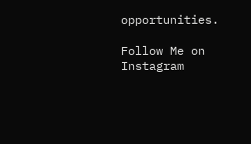opportunities.

Follow Me on Instagram